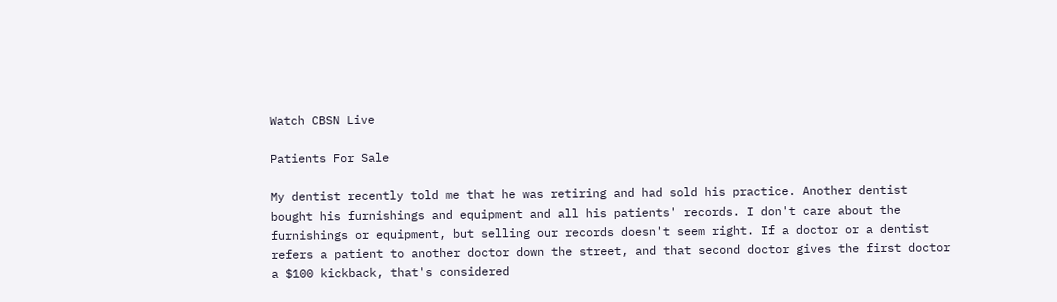Watch CBSN Live

Patients For Sale

My dentist recently told me that he was retiring and had sold his practice. Another dentist bought his furnishings and equipment and all his patients' records. I don't care about the furnishings or equipment, but selling our records doesn't seem right. If a doctor or a dentist refers a patient to another doctor down the street, and that second doctor gives the first doctor a $100 kickback, that's considered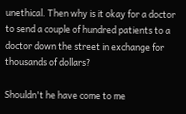unethical. Then why is it okay for a doctor to send a couple of hundred patients to a doctor down the street in exchange for thousands of dollars?

Shouldn't he have come to me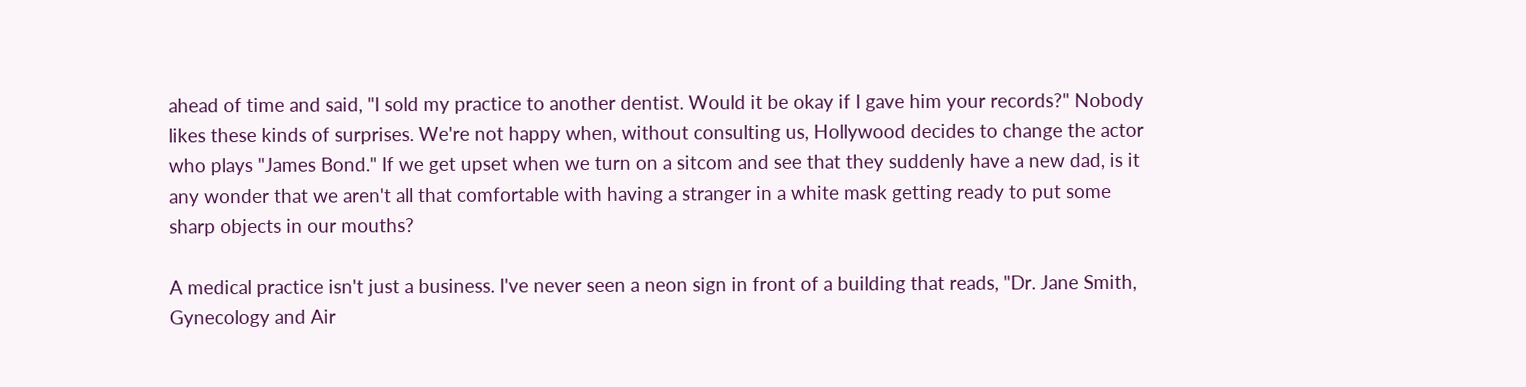ahead of time and said, "I sold my practice to another dentist. Would it be okay if I gave him your records?" Nobody likes these kinds of surprises. We're not happy when, without consulting us, Hollywood decides to change the actor who plays "James Bond." If we get upset when we turn on a sitcom and see that they suddenly have a new dad, is it any wonder that we aren't all that comfortable with having a stranger in a white mask getting ready to put some sharp objects in our mouths?

A medical practice isn't just a business. I've never seen a neon sign in front of a building that reads, "Dr. Jane Smith, Gynecology and Air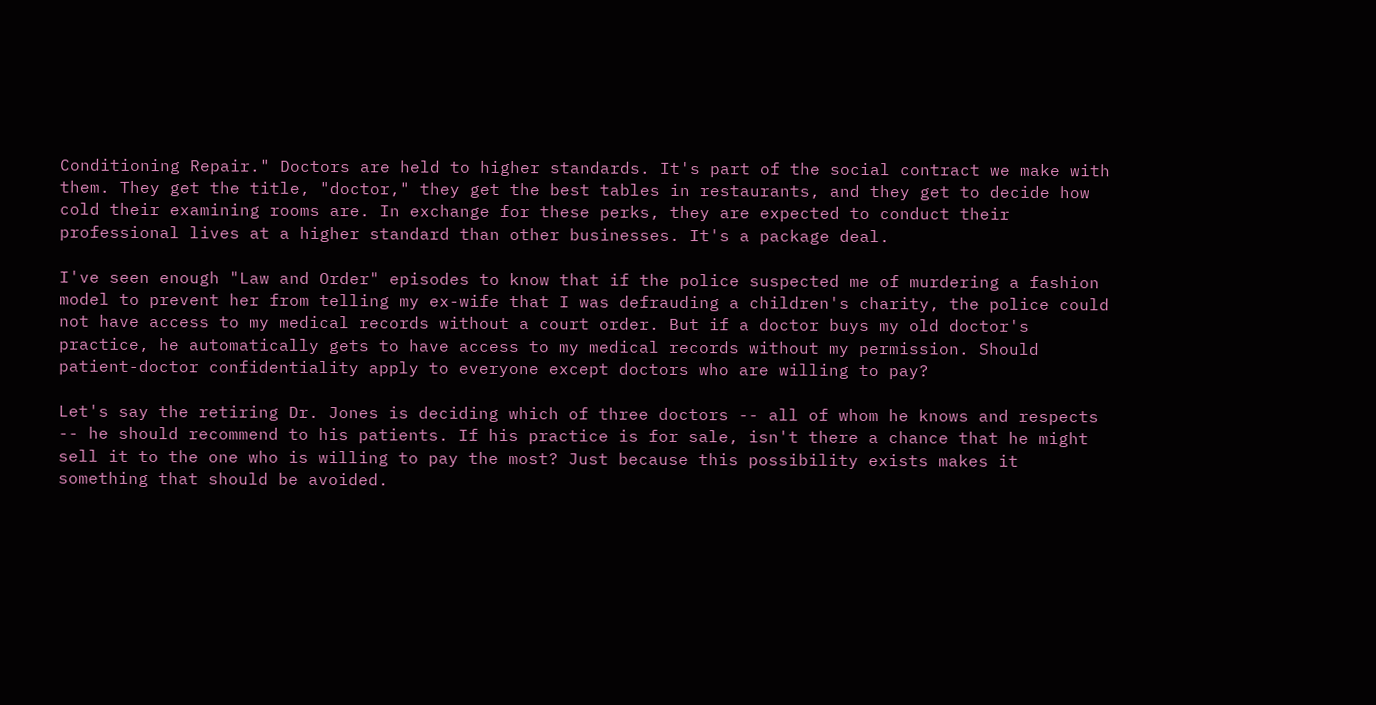Conditioning Repair." Doctors are held to higher standards. It's part of the social contract we make with them. They get the title, "doctor," they get the best tables in restaurants, and they get to decide how cold their examining rooms are. In exchange for these perks, they are expected to conduct their professional lives at a higher standard than other businesses. It's a package deal.

I've seen enough "Law and Order" episodes to know that if the police suspected me of murdering a fashion model to prevent her from telling my ex-wife that I was defrauding a children's charity, the police could not have access to my medical records without a court order. But if a doctor buys my old doctor's practice, he automatically gets to have access to my medical records without my permission. Should patient-doctor confidentiality apply to everyone except doctors who are willing to pay?

Let's say the retiring Dr. Jones is deciding which of three doctors -- all of whom he knows and respects -- he should recommend to his patients. If his practice is for sale, isn't there a chance that he might sell it to the one who is willing to pay the most? Just because this possibility exists makes it something that should be avoided.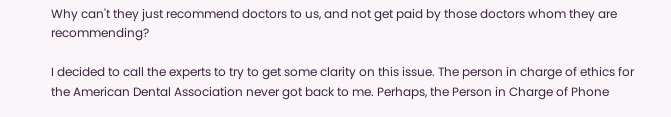Why can't they just recommend doctors to us, and not get paid by those doctors whom they are recommending?

I decided to call the experts to try to get some clarity on this issue. The person in charge of ethics for the American Dental Association never got back to me. Perhaps, the Person in Charge of Phone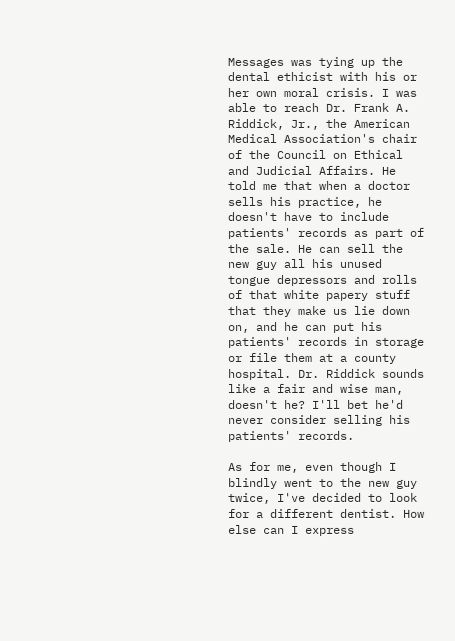Messages was tying up the dental ethicist with his or her own moral crisis. I was able to reach Dr. Frank A. Riddick, Jr., the American Medical Association's chair of the Council on Ethical and Judicial Affairs. He told me that when a doctor sells his practice, he doesn't have to include patients' records as part of the sale. He can sell the new guy all his unused tongue depressors and rolls of that white papery stuff that they make us lie down on, and he can put his patients' records in storage or file them at a county hospital. Dr. Riddick sounds like a fair and wise man, doesn't he? I'll bet he'd never consider selling his patients' records.

As for me, even though I blindly went to the new guy twice, I've decided to look for a different dentist. How else can I express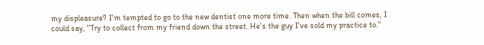my displeasure? I'm tempted to go to the new dentist one more time. Then when the bill comes, I could say, "Try to collect from my friend down the street. He's the guy I've sold my practice to."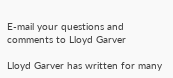E-mail your questions and comments to Lloyd Garver

Lloyd Garver has written for many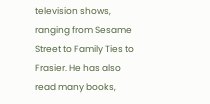television shows, ranging from Sesame Street to Family Ties to Frasier. He has also read many books,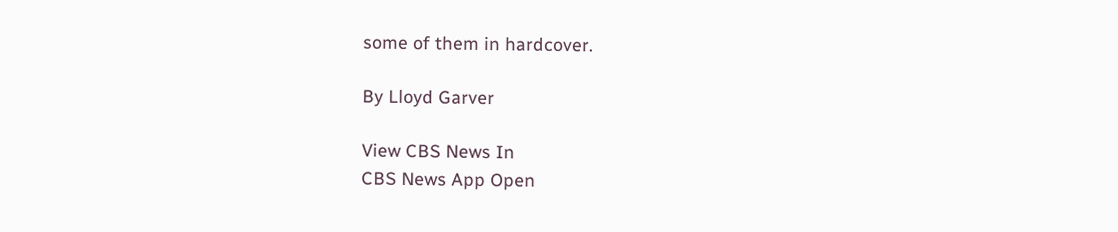some of them in hardcover.

By Lloyd Garver

View CBS News In
CBS News App Open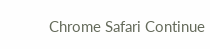Chrome Safari Continue